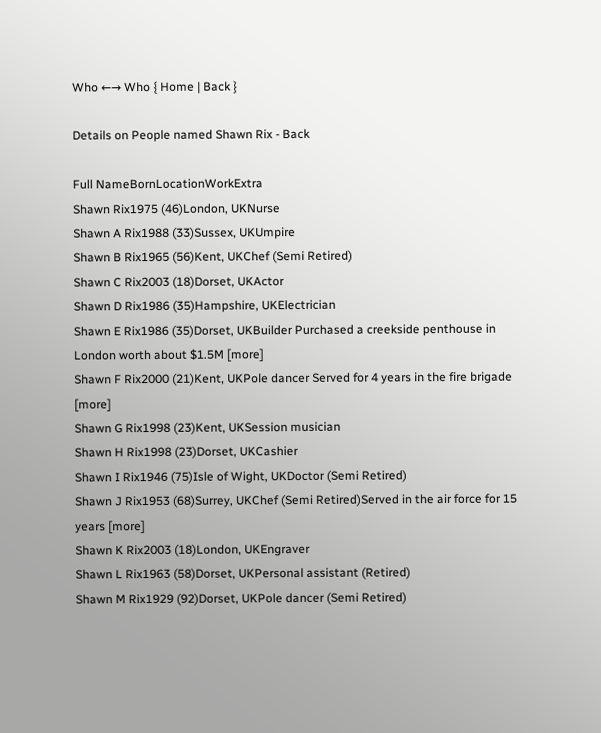Who ←→ Who { Home | Back }

Details on People named Shawn Rix - Back

Full NameBornLocationWorkExtra
Shawn Rix1975 (46)London, UKNurse
Shawn A Rix1988 (33)Sussex, UKUmpire
Shawn B Rix1965 (56)Kent, UKChef (Semi Retired)
Shawn C Rix2003 (18)Dorset, UKActor
Shawn D Rix1986 (35)Hampshire, UKElectrician
Shawn E Rix1986 (35)Dorset, UKBuilder Purchased a creekside penthouse in London worth about $1.5M [more]
Shawn F Rix2000 (21)Kent, UKPole dancer Served for 4 years in the fire brigade [more]
Shawn G Rix1998 (23)Kent, UKSession musician
Shawn H Rix1998 (23)Dorset, UKCashier
Shawn I Rix1946 (75)Isle of Wight, UKDoctor (Semi Retired)
Shawn J Rix1953 (68)Surrey, UKChef (Semi Retired)Served in the air force for 15 years [more]
Shawn K Rix2003 (18)London, UKEngraver
Shawn L Rix1963 (58)Dorset, UKPersonal assistant (Retired)
Shawn M Rix1929 (92)Dorset, UKPole dancer (Semi Retired)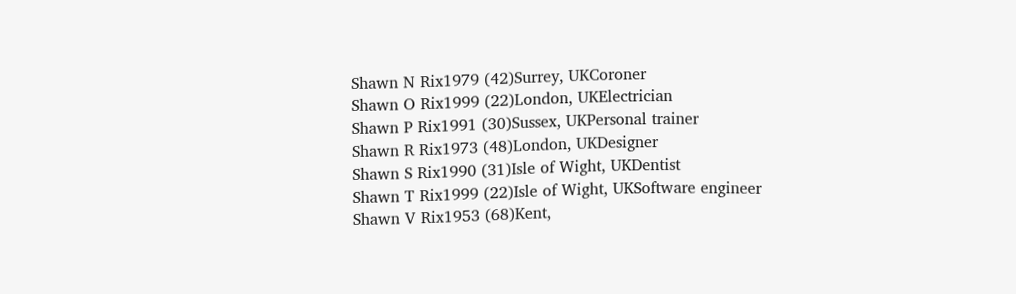Shawn N Rix1979 (42)Surrey, UKCoroner
Shawn O Rix1999 (22)London, UKElectrician
Shawn P Rix1991 (30)Sussex, UKPersonal trainer
Shawn R Rix1973 (48)London, UKDesigner
Shawn S Rix1990 (31)Isle of Wight, UKDentist
Shawn T Rix1999 (22)Isle of Wight, UKSoftware engineer
Shawn V Rix1953 (68)Kent,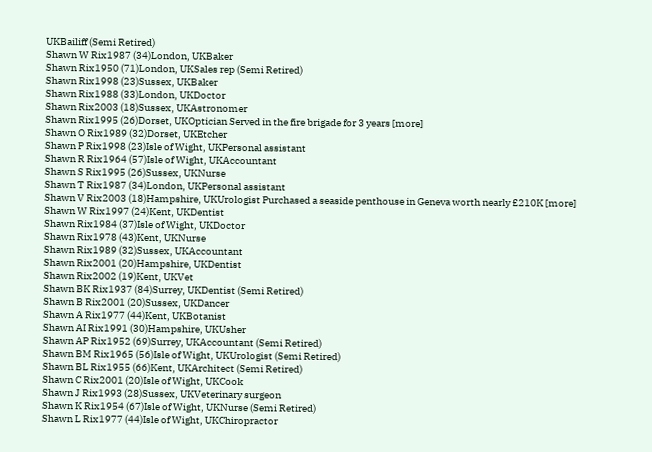UKBailiff (Semi Retired)
Shawn W Rix1987 (34)London, UKBaker
Shawn Rix1950 (71)London, UKSales rep (Semi Retired)
Shawn Rix1998 (23)Sussex, UKBaker
Shawn Rix1988 (33)London, UKDoctor
Shawn Rix2003 (18)Sussex, UKAstronomer
Shawn Rix1995 (26)Dorset, UKOptician Served in the fire brigade for 3 years [more]
Shawn O Rix1989 (32)Dorset, UKEtcher
Shawn P Rix1998 (23)Isle of Wight, UKPersonal assistant
Shawn R Rix1964 (57)Isle of Wight, UKAccountant
Shawn S Rix1995 (26)Sussex, UKNurse
Shawn T Rix1987 (34)London, UKPersonal assistant
Shawn V Rix2003 (18)Hampshire, UKUrologist Purchased a seaside penthouse in Geneva worth nearly £210K [more]
Shawn W Rix1997 (24)Kent, UKDentist
Shawn Rix1984 (37)Isle of Wight, UKDoctor
Shawn Rix1978 (43)Kent, UKNurse
Shawn Rix1989 (32)Sussex, UKAccountant
Shawn Rix2001 (20)Hampshire, UKDentist
Shawn Rix2002 (19)Kent, UKVet
Shawn BK Rix1937 (84)Surrey, UKDentist (Semi Retired)
Shawn B Rix2001 (20)Sussex, UKDancer
Shawn A Rix1977 (44)Kent, UKBotanist
Shawn AI Rix1991 (30)Hampshire, UKUsher
Shawn AP Rix1952 (69)Surrey, UKAccountant (Semi Retired)
Shawn BM Rix1965 (56)Isle of Wight, UKUrologist (Semi Retired)
Shawn BL Rix1955 (66)Kent, UKArchitect (Semi Retired)
Shawn C Rix2001 (20)Isle of Wight, UKCook
Shawn J Rix1993 (28)Sussex, UKVeterinary surgeon
Shawn K Rix1954 (67)Isle of Wight, UKNurse (Semi Retired)
Shawn L Rix1977 (44)Isle of Wight, UKChiropractor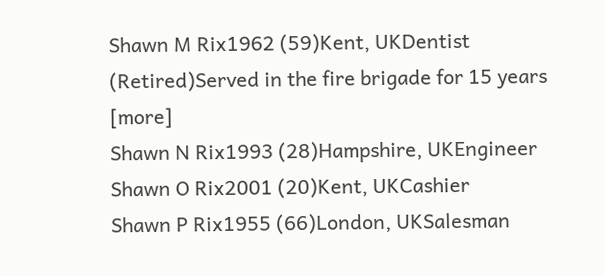Shawn M Rix1962 (59)Kent, UKDentist (Retired)Served in the fire brigade for 15 years [more]
Shawn N Rix1993 (28)Hampshire, UKEngineer
Shawn O Rix2001 (20)Kent, UKCashier
Shawn P Rix1955 (66)London, UKSalesman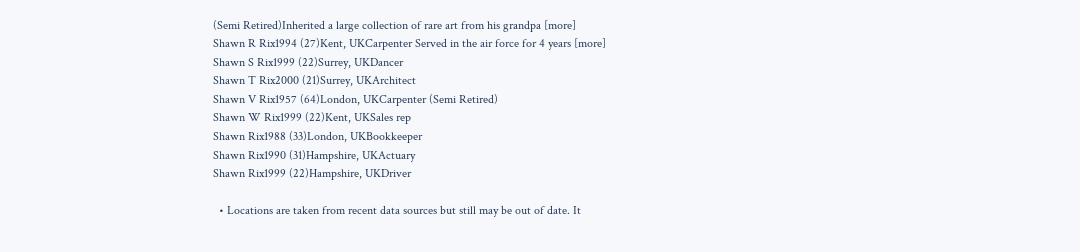(Semi Retired)Inherited a large collection of rare art from his grandpa [more]
Shawn R Rix1994 (27)Kent, UKCarpenter Served in the air force for 4 years [more]
Shawn S Rix1999 (22)Surrey, UKDancer
Shawn T Rix2000 (21)Surrey, UKArchitect
Shawn V Rix1957 (64)London, UKCarpenter (Semi Retired)
Shawn W Rix1999 (22)Kent, UKSales rep
Shawn Rix1988 (33)London, UKBookkeeper
Shawn Rix1990 (31)Hampshire, UKActuary
Shawn Rix1999 (22)Hampshire, UKDriver

  • Locations are taken from recent data sources but still may be out of date. It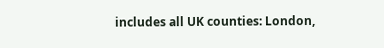includes all UK counties: London,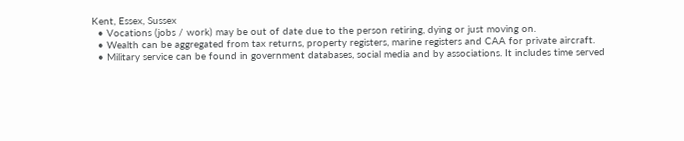Kent, Essex, Sussex
  • Vocations (jobs / work) may be out of date due to the person retiring, dying or just moving on.
  • Wealth can be aggregated from tax returns, property registers, marine registers and CAA for private aircraft.
  • Military service can be found in government databases, social media and by associations. It includes time served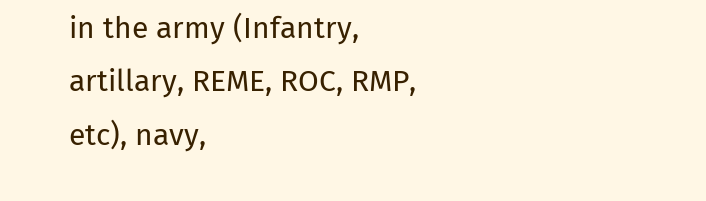in the army (Infantry, artillary, REME, ROC, RMP, etc), navy,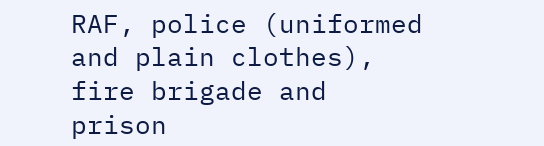RAF, police (uniformed and plain clothes), fire brigade and prison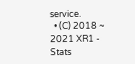service.
  • (C) 2018 ~ 2021 XR1 - Stats